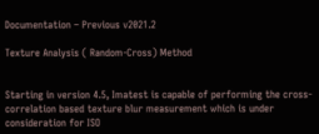Documentation – Previous v2021.2

Texture Analysis ( Random-Cross) Method


Starting in version 4.5, Imatest is capable of performing the cross-correlation based texture blur measurement which is under consideration for ISO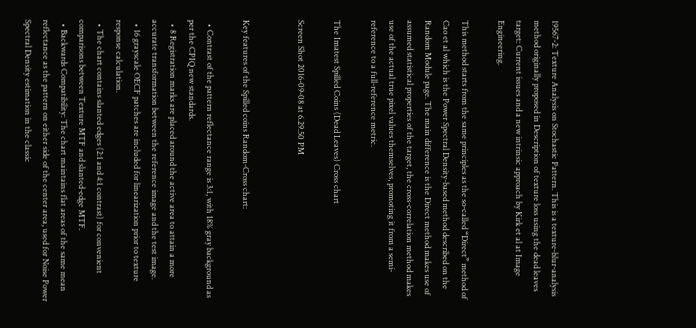19567-2: Texture Analysis on Stochastic Pattern. This is a texture-blur-analysis method originally proposed in Description of texture loss using the dead leaves target: Current issues and a new intrinsic approach by Kirk et al at Image Engineering.

This method starts from the same principles as the so-called “Direct” method of Cao et al which is the Power Spectral Density-based method described on the Random Module page. The main difference is the Direct method makes use of assumed statistical properties of the target, the cross-correlation method makes use of the actual true pixel values themselves, promoting it from a semi-reference to a full-reference metric.

The Imatest Spilled Coins (Dead Leaves) Cross chart

Screen Shot 2016-09-08 at 6.29.50 PM


Key features of the Spilled coins Random-Cross chart:

  • Contrast of the pattern reflectance range is 3:1, with 18% gray background as per the CPIQ new standards.
  • 8 Registration marks are placed around the active area to attain a more accurate transformation between the reference image and the test image.
  • 16 grayscale OECF patches are included for linearization prior to texture response calculation.
  • The chart contains slanted edges (2:1 and 4:1 contrast) for convenient comparisons between Texture MTF and slanted-edge MTF.
  • Backwards Compatibility: The chart maintains flat areas of the same mean reflectance as the pattern on either side of the center area, used for Noise Power Spectral Density estimation in the classic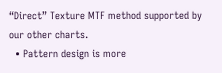“Direct” Texture MTF method supported by our other charts.
  • Pattern design is more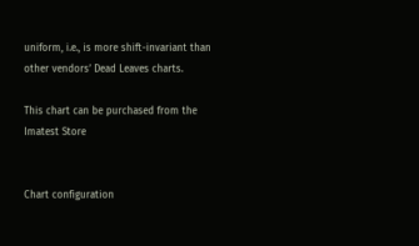uniform, i.e., is more shift-invariant than other vendors’ Dead Leaves charts.

This chart can be purchased from the Imatest Store


Chart configuration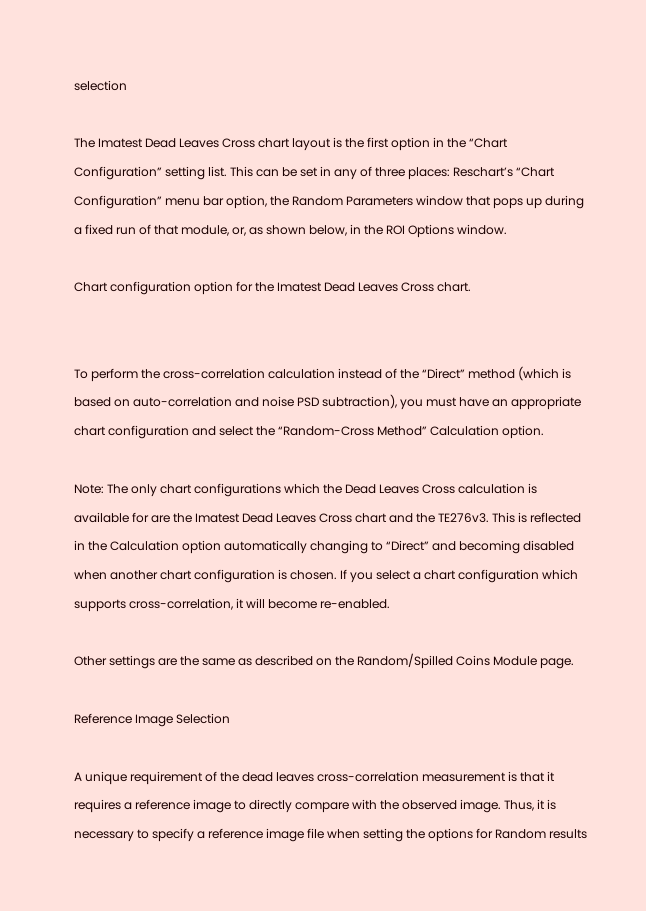selection

The Imatest Dead Leaves Cross chart layout is the first option in the “Chart Configuration” setting list. This can be set in any of three places: Reschart’s “Chart Configuration” menu bar option, the Random Parameters window that pops up during a fixed run of that module, or, as shown below, in the ROI Options window.

Chart configuration option for the Imatest Dead Leaves Cross chart.


To perform the cross-correlation calculation instead of the “Direct” method (which is based on auto-correlation and noise PSD subtraction), you must have an appropriate chart configuration and select the “Random-Cross Method” Calculation option.

Note: The only chart configurations which the Dead Leaves Cross calculation is available for are the Imatest Dead Leaves Cross chart and the TE276v3. This is reflected in the Calculation option automatically changing to “Direct” and becoming disabled when another chart configuration is chosen. If you select a chart configuration which supports cross-correlation, it will become re-enabled.

Other settings are the same as described on the Random/Spilled Coins Module page.

Reference Image Selection

A unique requirement of the dead leaves cross-correlation measurement is that it requires a reference image to directly compare with the observed image. Thus, it is necessary to specify a reference image file when setting the options for Random results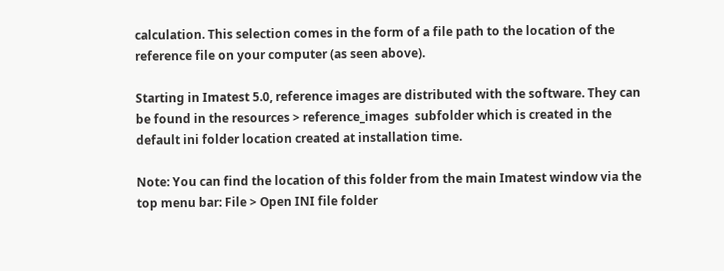calculation. This selection comes in the form of a file path to the location of the reference file on your computer (as seen above).

Starting in Imatest 5.0, reference images are distributed with the software. They can be found in the resources > reference_images  subfolder which is created in the default ini folder location created at installation time.

Note: You can find the location of this folder from the main Imatest window via the top menu bar: File > Open INI file folder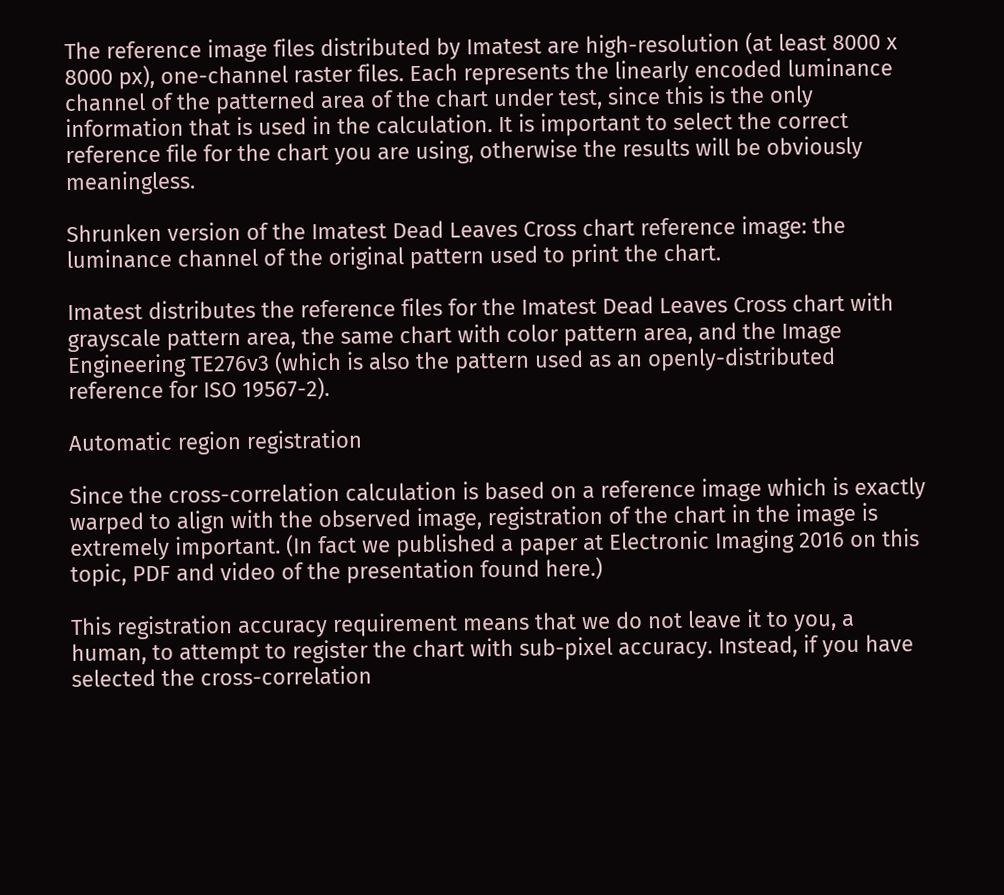The reference image files distributed by Imatest are high-resolution (at least 8000 x 8000 px), one-channel raster files. Each represents the linearly encoded luminance channel of the patterned area of the chart under test, since this is the only information that is used in the calculation. It is important to select the correct reference file for the chart you are using, otherwise the results will be obviously meaningless.

Shrunken version of the Imatest Dead Leaves Cross chart reference image: the luminance channel of the original pattern used to print the chart.

Imatest distributes the reference files for the Imatest Dead Leaves Cross chart with grayscale pattern area, the same chart with color pattern area, and the Image Engineering TE276v3 (which is also the pattern used as an openly-distributed reference for ISO 19567-2).

Automatic region registration

Since the cross-correlation calculation is based on a reference image which is exactly warped to align with the observed image, registration of the chart in the image is extremely important. (In fact we published a paper at Electronic Imaging 2016 on this topic, PDF and video of the presentation found here.)

This registration accuracy requirement means that we do not leave it to you, a human, to attempt to register the chart with sub-pixel accuracy. Instead, if you have selected the cross-correlation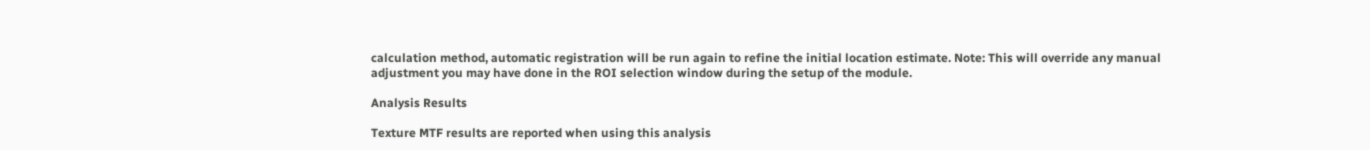calculation method, automatic registration will be run again to refine the initial location estimate. Note: This will override any manual adjustment you may have done in the ROI selection window during the setup of the module.

Analysis Results

Texture MTF results are reported when using this analysis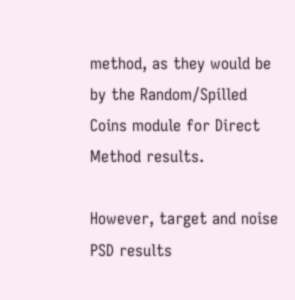method, as they would be by the Random/Spilled Coins module for Direct Method results.

However, target and noise PSD results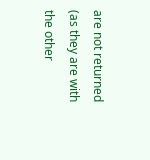are not returned (as they are with the other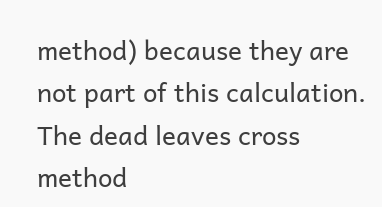method) because they are not part of this calculation. The dead leaves cross method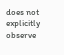does not explicitly observe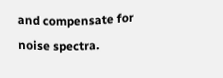and compensate for noise spectra.